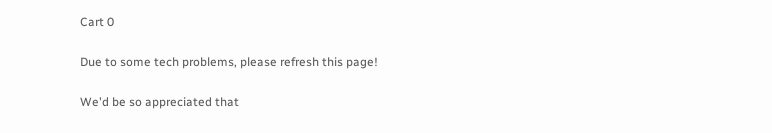Cart 0

Due to some tech problems, please refresh this page!

We'd be so appreciated that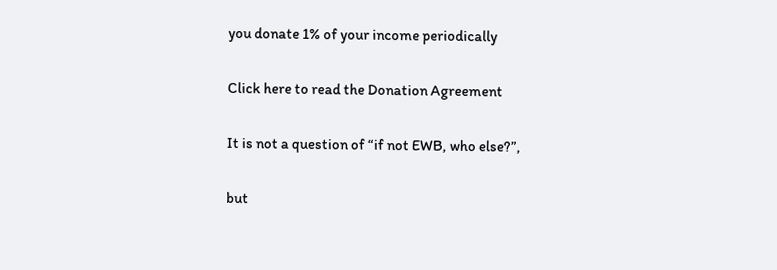you donate 1% of your income periodically

Click here to read the Donation Agreement

It is not a question of “if not EWB, who else?”,

but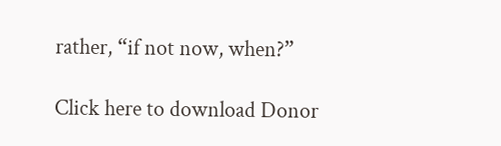rather, “if not now, when?”

Click here to download Donor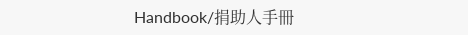Handbook/捐助人手冊